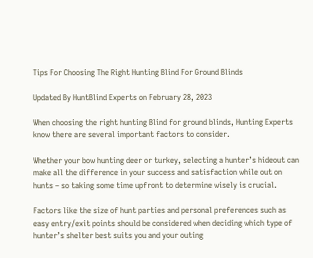Tips For Choosing The Right Hunting Blind For Ground Blinds

Updated By HuntBlind Experts on February 28, 2023

When choosing the right hunting Blind for ground blinds, Hunting Experts know there are several important factors to consider.

Whether your bow hunting deer or turkey, selecting a hunter’s hideout can make all the difference in your success and satisfaction while out on hunts – so taking some time upfront to determine wisely is crucial.

Factors like the size of hunt parties and personal preferences such as easy entry/exit points should be considered when deciding which type of hunter’s shelter best suits you and your outing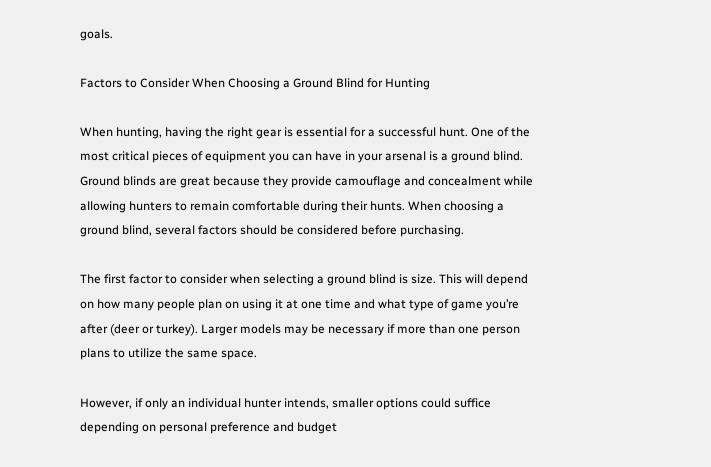goals.

Factors to Consider When Choosing a Ground Blind for Hunting

When hunting, having the right gear is essential for a successful hunt. One of the most critical pieces of equipment you can have in your arsenal is a ground blind. Ground blinds are great because they provide camouflage and concealment while allowing hunters to remain comfortable during their hunts. When choosing a ground blind, several factors should be considered before purchasing.

The first factor to consider when selecting a ground blind is size. This will depend on how many people plan on using it at one time and what type of game you’re after (deer or turkey). Larger models may be necessary if more than one person plans to utilize the same space.

However, if only an individual hunter intends, smaller options could suffice depending on personal preference and budget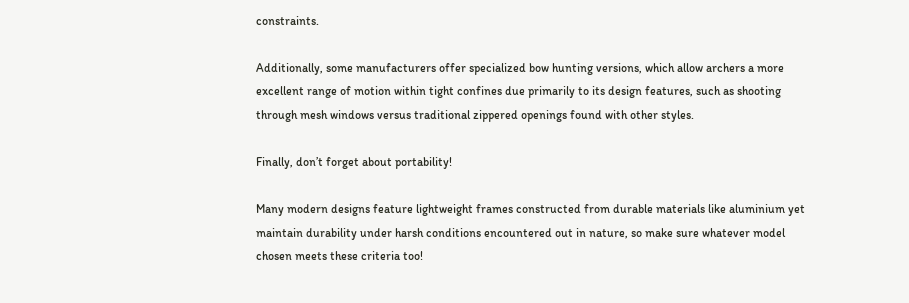constraints.

Additionally, some manufacturers offer specialized bow hunting versions, which allow archers a more excellent range of motion within tight confines due primarily to its design features, such as shooting through mesh windows versus traditional zippered openings found with other styles.

Finally, don’t forget about portability!

Many modern designs feature lightweight frames constructed from durable materials like aluminium yet maintain durability under harsh conditions encountered out in nature, so make sure whatever model chosen meets these criteria too!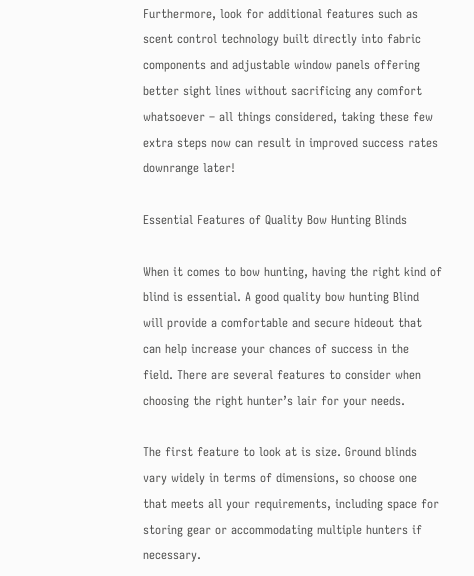Furthermore, look for additional features such as scent control technology built directly into fabric components and adjustable window panels offering better sight lines without sacrificing any comfort whatsoever – all things considered, taking these few extra steps now can result in improved success rates downrange later!

Essential Features of Quality Bow Hunting Blinds

When it comes to bow hunting, having the right kind of blind is essential. A good quality bow hunting Blind will provide a comfortable and secure hideout that can help increase your chances of success in the field. There are several features to consider when choosing the right hunter’s lair for your needs.

The first feature to look at is size. Ground blinds vary widely in terms of dimensions, so choose one that meets all your requirements, including space for storing gear or accommodating multiple hunters if necessary.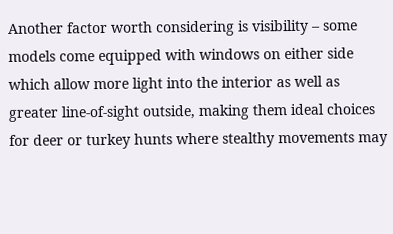Another factor worth considering is visibility – some models come equipped with windows on either side which allow more light into the interior as well as greater line-of-sight outside, making them ideal choices for deer or turkey hunts where stealthy movements may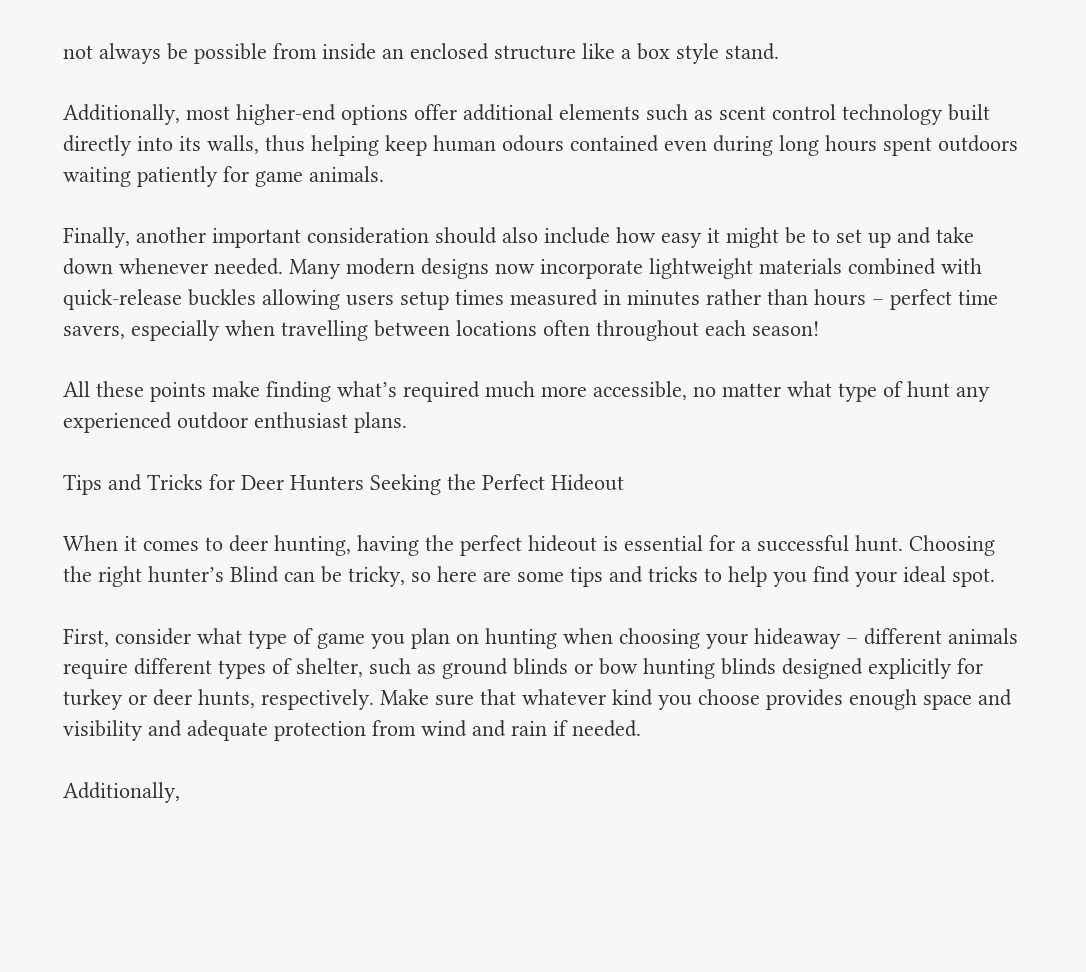not always be possible from inside an enclosed structure like a box style stand.

Additionally, most higher-end options offer additional elements such as scent control technology built directly into its walls, thus helping keep human odours contained even during long hours spent outdoors waiting patiently for game animals.

Finally, another important consideration should also include how easy it might be to set up and take down whenever needed. Many modern designs now incorporate lightweight materials combined with quick-release buckles allowing users setup times measured in minutes rather than hours – perfect time savers, especially when travelling between locations often throughout each season!

All these points make finding what’s required much more accessible, no matter what type of hunt any experienced outdoor enthusiast plans.

Tips and Tricks for Deer Hunters Seeking the Perfect Hideout

When it comes to deer hunting, having the perfect hideout is essential for a successful hunt. Choosing the right hunter’s Blind can be tricky, so here are some tips and tricks to help you find your ideal spot.

First, consider what type of game you plan on hunting when choosing your hideaway – different animals require different types of shelter, such as ground blinds or bow hunting blinds designed explicitly for turkey or deer hunts, respectively. Make sure that whatever kind you choose provides enough space and visibility and adequate protection from wind and rain if needed.

Additionally,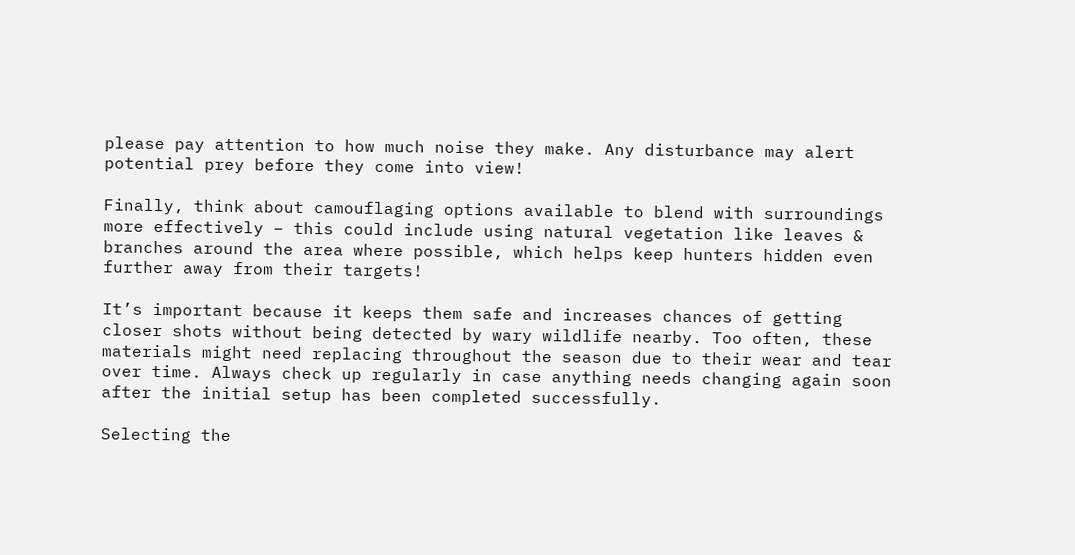please pay attention to how much noise they make. Any disturbance may alert potential prey before they come into view!

Finally, think about camouflaging options available to blend with surroundings more effectively – this could include using natural vegetation like leaves & branches around the area where possible, which helps keep hunters hidden even further away from their targets!

It’s important because it keeps them safe and increases chances of getting closer shots without being detected by wary wildlife nearby. Too often, these materials might need replacing throughout the season due to their wear and tear over time. Always check up regularly in case anything needs changing again soon after the initial setup has been completed successfully.

Selecting the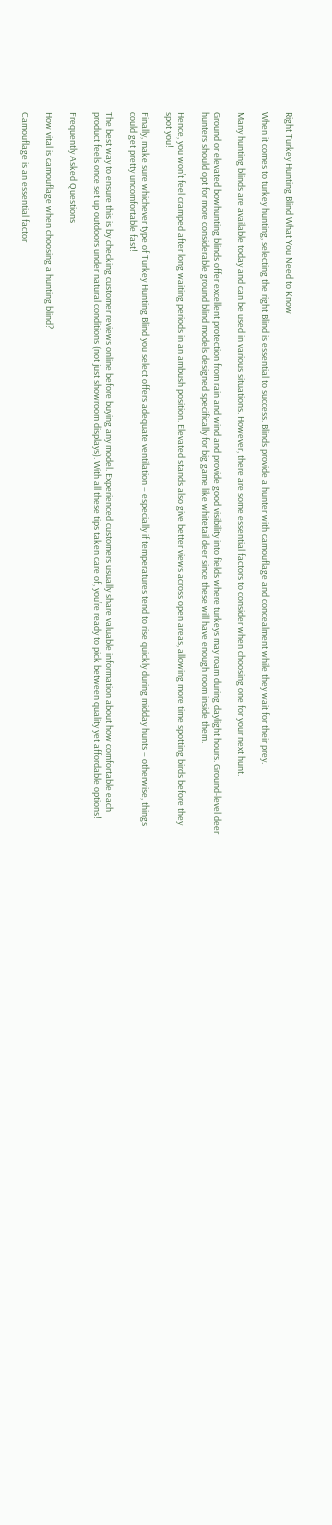Right Turkey Hunting Blind What You Need to Know

When it comes to turkey hunting, selecting the right Blind is essential to success. Blinds provide a hunter with camouflage and concealment while they wait for their prey.

Many hunting blinds are available today and can be used in various situations. However, there are some essential factors to consider when choosing one for your next hunt.

Ground or elevated bowhunting blinds offer excellent protection from rain and wind and provide good visibility into fields where turkeys may roam during daylight hours. Ground-level deer hunters should opt for more considerable ground blind models designed specifically for big game like whitetail deer since these will have enough room inside them.

Hence, you won’t feel cramped after long waiting periods in an ambush position. Elevated stands also give better views across open areas, allowing more time spotting birds before they spot you!

Finally, make sure whichever type of Turkey Hunting Blind you select offers adequate ventilation – especially if temperatures tend to rise quickly during midday hunts – otherwise, things could get pretty uncomfortable fast!

The best way to ensure this is by checking customer reviews online before buying any model. Experienced customers usually share valuable information about how comfortable each product feels once set up outdoors under natural conditions (not just showroom displays). With all these tips taken care of, you’re ready to pick between quality yet affordable options!

Frequently Asked Questions

How vital is camouflage when choosing a hunting blind?

Camouflage is an essential factor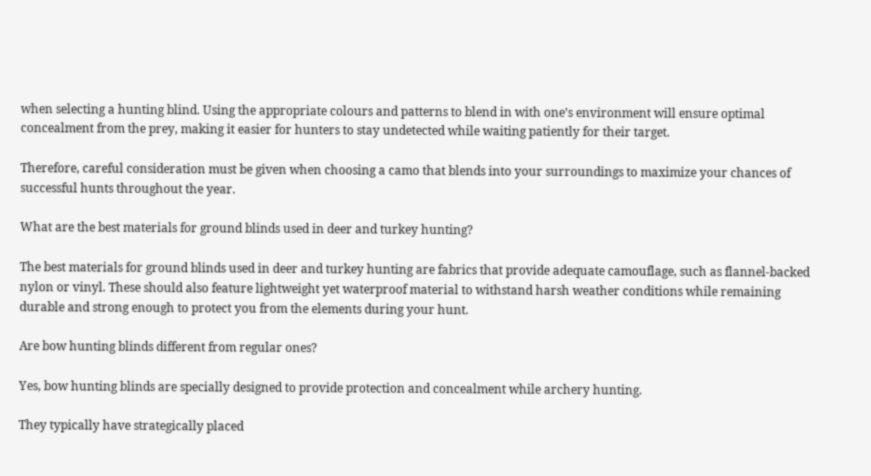when selecting a hunting blind. Using the appropriate colours and patterns to blend in with one’s environment will ensure optimal concealment from the prey, making it easier for hunters to stay undetected while waiting patiently for their target.

Therefore, careful consideration must be given when choosing a camo that blends into your surroundings to maximize your chances of successful hunts throughout the year.

What are the best materials for ground blinds used in deer and turkey hunting?

The best materials for ground blinds used in deer and turkey hunting are fabrics that provide adequate camouflage, such as flannel-backed nylon or vinyl. These should also feature lightweight yet waterproof material to withstand harsh weather conditions while remaining durable and strong enough to protect you from the elements during your hunt.

Are bow hunting blinds different from regular ones?

Yes, bow hunting blinds are specially designed to provide protection and concealment while archery hunting.

They typically have strategically placed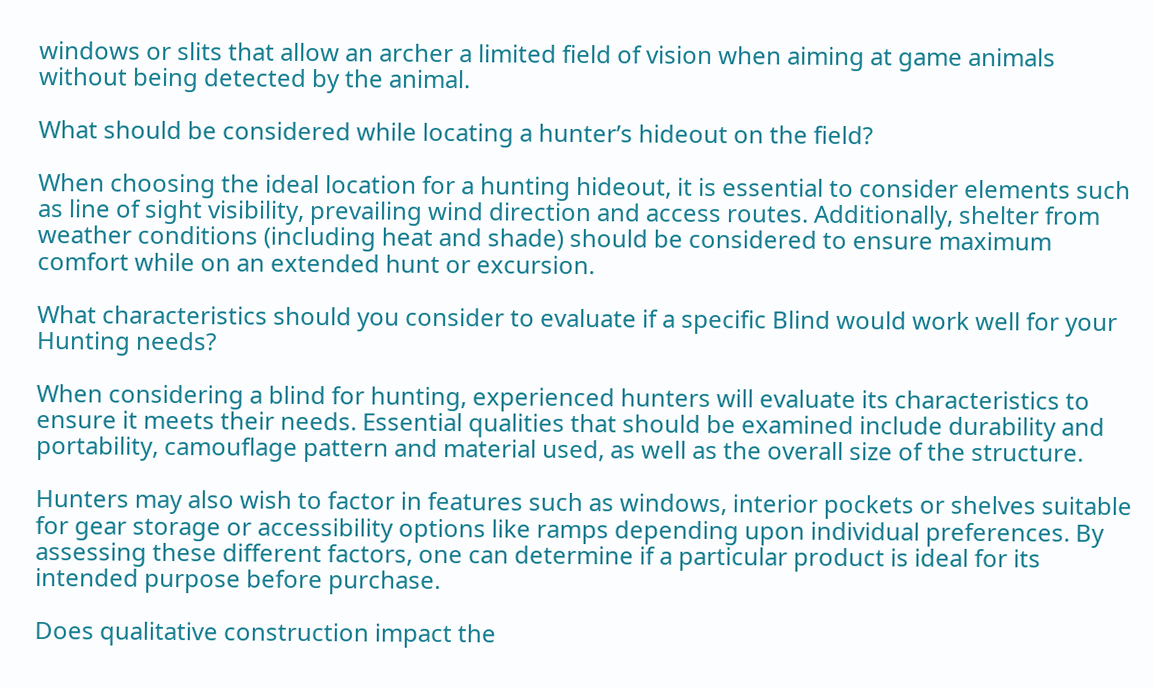windows or slits that allow an archer a limited field of vision when aiming at game animals without being detected by the animal.

What should be considered while locating a hunter’s hideout on the field?

When choosing the ideal location for a hunting hideout, it is essential to consider elements such as line of sight visibility, prevailing wind direction and access routes. Additionally, shelter from weather conditions (including heat and shade) should be considered to ensure maximum comfort while on an extended hunt or excursion.

What characteristics should you consider to evaluate if a specific Blind would work well for your Hunting needs?

When considering a blind for hunting, experienced hunters will evaluate its characteristics to ensure it meets their needs. Essential qualities that should be examined include durability and portability, camouflage pattern and material used, as well as the overall size of the structure.

Hunters may also wish to factor in features such as windows, interior pockets or shelves suitable for gear storage or accessibility options like ramps depending upon individual preferences. By assessing these different factors, one can determine if a particular product is ideal for its intended purpose before purchase.

Does qualitative construction impact the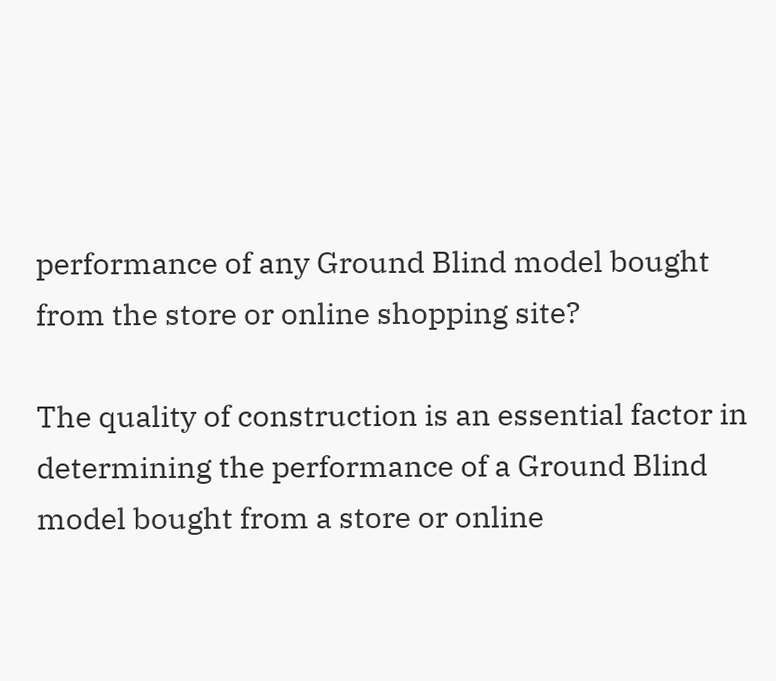performance of any Ground Blind model bought from the store or online shopping site?

The quality of construction is an essential factor in determining the performance of a Ground Blind model bought from a store or online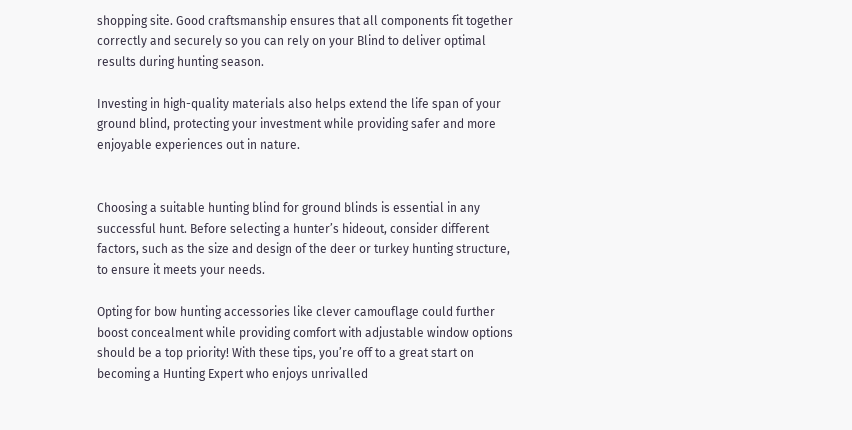shopping site. Good craftsmanship ensures that all components fit together correctly and securely so you can rely on your Blind to deliver optimal results during hunting season.

Investing in high-quality materials also helps extend the life span of your ground blind, protecting your investment while providing safer and more enjoyable experiences out in nature.


Choosing a suitable hunting blind for ground blinds is essential in any successful hunt. Before selecting a hunter’s hideout, consider different factors, such as the size and design of the deer or turkey hunting structure, to ensure it meets your needs.

Opting for bow hunting accessories like clever camouflage could further boost concealment while providing comfort with adjustable window options should be a top priority! With these tips, you’re off to a great start on becoming a Hunting Expert who enjoys unrivalled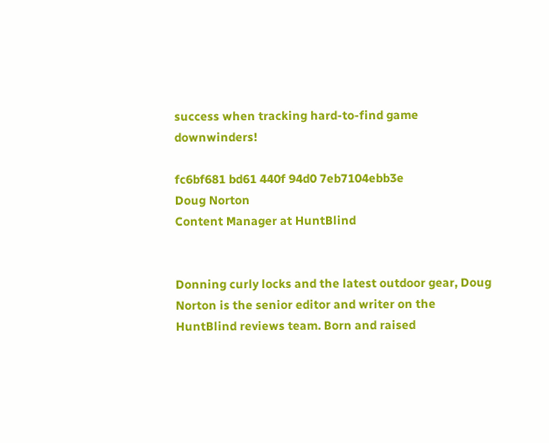success when tracking hard-to-find game downwinders!

fc6bf681 bd61 440f 94d0 7eb7104ebb3e
Doug Norton
Content Manager at HuntBlind


Donning curly locks and the latest outdoor gear, Doug Norton is the senior editor and writer on the HuntBlind reviews team. Born and raised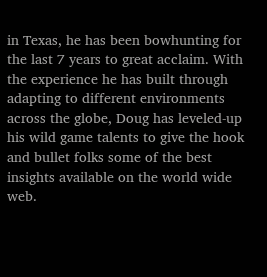in Texas, he has been bowhunting for the last 7 years to great acclaim. With the experience he has built through adapting to different environments across the globe, Doug has leveled-up his wild game talents to give the hook and bullet folks some of the best insights available on the world wide web.